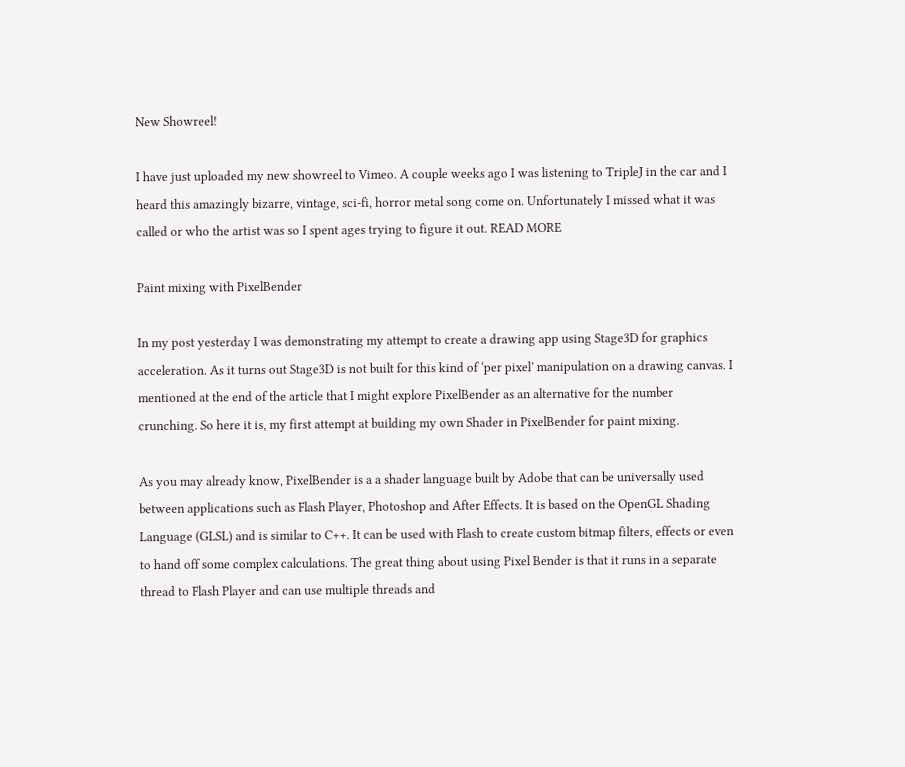New Showreel!

I have just uploaded my new showreel to Vimeo. A couple weeks ago I was listening to TripleJ in the car and I heard this amazingly bizarre, vintage, sci-fi, horror metal song come on. Unfortunately I missed what it was called or who the artist was so I spent ages trying to figure it out. READ MORE

Paint mixing with PixelBender

In my post yesterday I was demonstrating my attempt to create a drawing app using Stage3D for graphics acceleration. As it turns out Stage3D is not built for this kind of ‘per pixel’ manipulation on a drawing canvas. I mentioned at the end of the article that I might explore PixelBender as an alternative for the number crunching. So here it is, my first attempt at building my own Shader in PixelBender for paint mixing.

As you may already know, PixelBender is a a shader language built by Adobe that can be universally used between applications such as Flash Player, Photoshop and After Effects. It is based on the OpenGL Shading Language (GLSL) and is similar to C++. It can be used with Flash to create custom bitmap filters, effects or even to hand off some complex calculations. The great thing about using Pixel Bender is that it runs in a separate thread to Flash Player and can use multiple threads and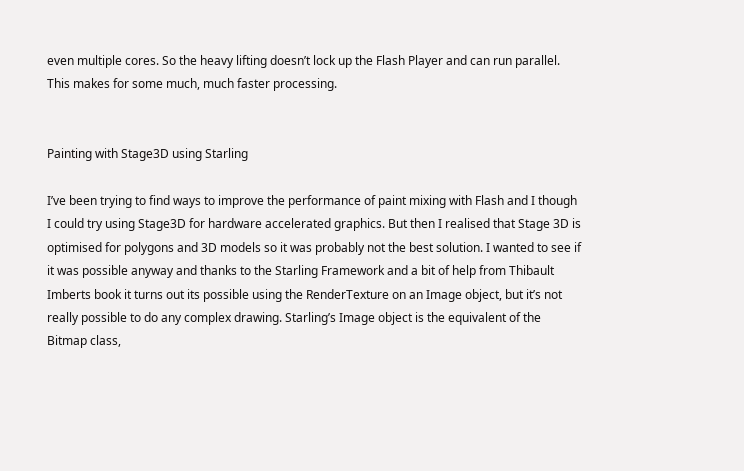even multiple cores. So the heavy lifting doesn’t lock up the Flash Player and can run parallel. This makes for some much, much faster processing.


Painting with Stage3D using Starling

I’ve been trying to find ways to improve the performance of paint mixing with Flash and I though I could try using Stage3D for hardware accelerated graphics. But then I realised that Stage 3D is optimised for polygons and 3D models so it was probably not the best solution. I wanted to see if it was possible anyway and thanks to the Starling Framework and a bit of help from Thibault Imberts book it turns out its possible using the RenderTexture on an Image object, but it’s not really possible to do any complex drawing. Starling’s Image object is the equivalent of the Bitmap class,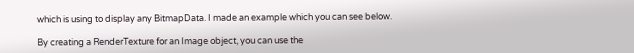which is using to display any BitmapData. I made an example which you can see below.

By creating a RenderTexture for an Image object, you can use the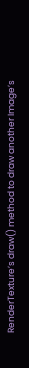RenderTexture’s draw() method to draw another Image’s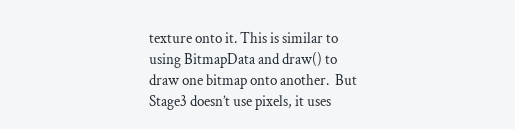texture onto it. This is similar to using BitmapData and draw() to draw one bitmap onto another.  But Stage3 doesn’t use pixels, it uses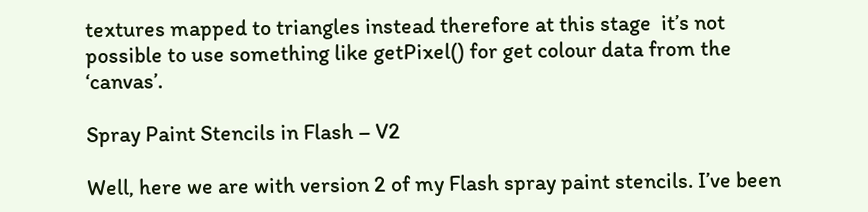textures mapped to triangles instead therefore at this stage  it’s not possible to use something like getPixel() for get colour data from the ‘canvas’.

Spray Paint Stencils in Flash – V2

Well, here we are with version 2 of my Flash spray paint stencils. I’ve been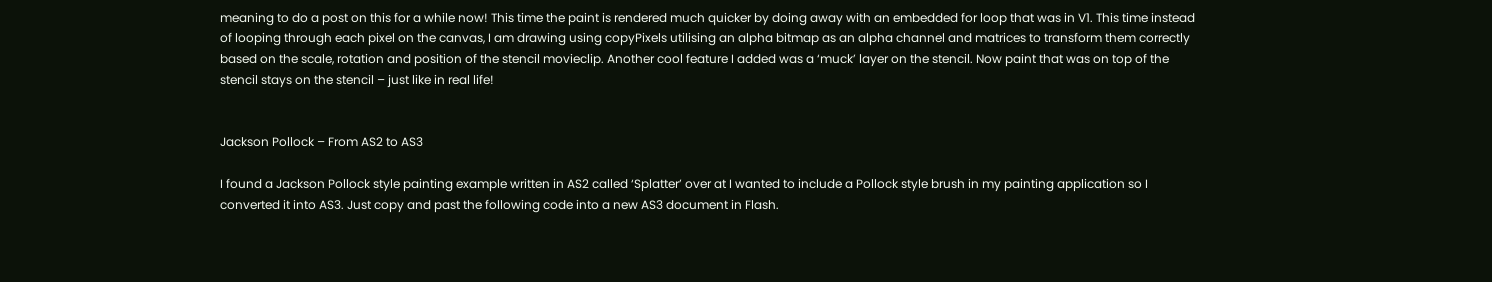meaning to do a post on this for a while now! This time the paint is rendered much quicker by doing away with an embedded for loop that was in V1. This time instead of looping through each pixel on the canvas, I am drawing using copyPixels utilising an alpha bitmap as an alpha channel and matrices to transform them correctly based on the scale, rotation and position of the stencil movieclip. Another cool feature I added was a ‘muck’ layer on the stencil. Now paint that was on top of the stencil stays on the stencil – just like in real life!


Jackson Pollock – From AS2 to AS3

I found a Jackson Pollock style painting example written in AS2 called ‘Splatter’ over at I wanted to include a Pollock style brush in my painting application so I converted it into AS3. Just copy and past the following code into a new AS3 document in Flash.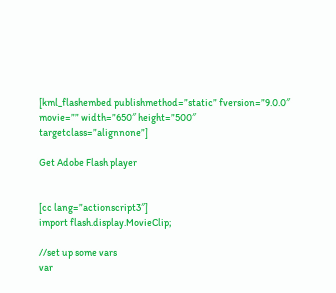[kml_flashembed publishmethod=”static” fversion=”9.0.0″ movie=”” width=”650″ height=”500″ targetclass=”alignnone”]

Get Adobe Flash player


[cc lang=”actionscript3″]
import flash.display.MovieClip;

//set up some vars
var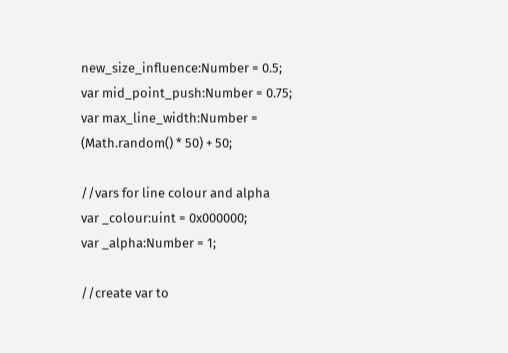new_size_influence:Number = 0.5;
var mid_point_push:Number = 0.75;
var max_line_width:Number = (Math.random() * 50) + 50;

//vars for line colour and alpha
var _colour:uint = 0x000000;
var _alpha:Number = 1;

//create var to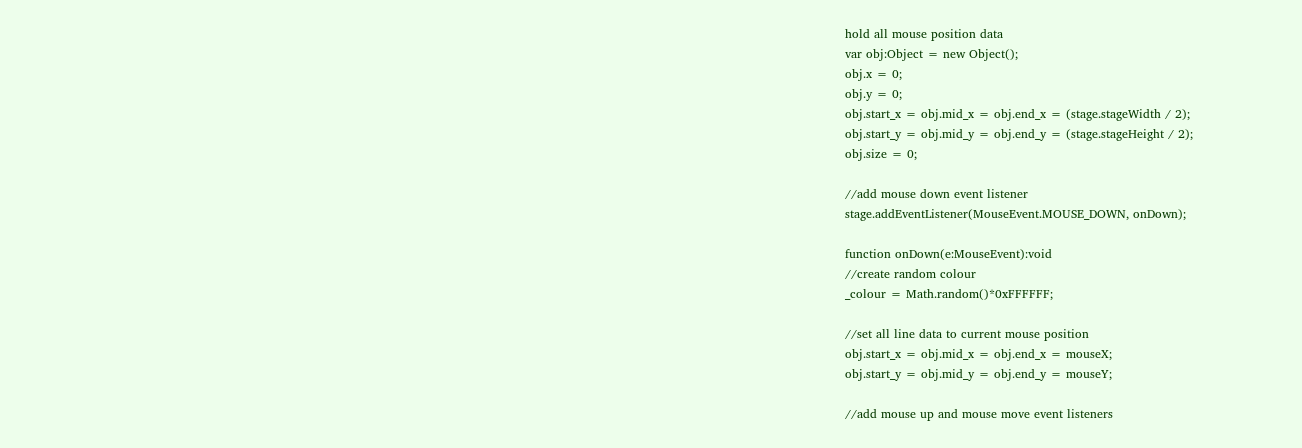hold all mouse position data
var obj:Object = new Object();
obj.x = 0;
obj.y = 0;
obj.start_x = obj.mid_x = obj.end_x = (stage.stageWidth / 2);
obj.start_y = obj.mid_y = obj.end_y = (stage.stageHeight / 2);
obj.size = 0;

//add mouse down event listener
stage.addEventListener(MouseEvent.MOUSE_DOWN, onDown);

function onDown(e:MouseEvent):void
//create random colour
_colour = Math.random()*0xFFFFFF;

//set all line data to current mouse position
obj.start_x = obj.mid_x = obj.end_x = mouseX;
obj.start_y = obj.mid_y = obj.end_y = mouseY;

//add mouse up and mouse move event listeners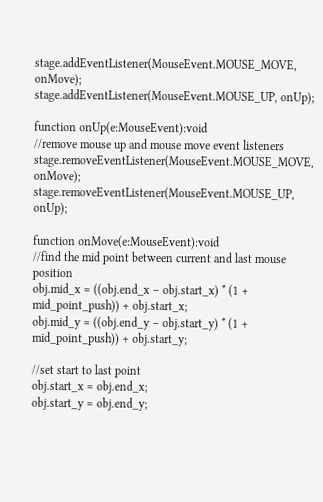stage.addEventListener(MouseEvent.MOUSE_MOVE, onMove);
stage.addEventListener(MouseEvent.MOUSE_UP, onUp);

function onUp(e:MouseEvent):void
//remove mouse up and mouse move event listeners
stage.removeEventListener(MouseEvent.MOUSE_MOVE, onMove);
stage.removeEventListener(MouseEvent.MOUSE_UP, onUp);

function onMove(e:MouseEvent):void
//find the mid point between current and last mouse position
obj.mid_x = ((obj.end_x – obj.start_x) * (1 + mid_point_push)) + obj.start_x;
obj.mid_y = ((obj.end_y – obj.start_y) * (1 + mid_point_push)) + obj.start_y;

//set start to last point
obj.start_x = obj.end_x;
obj.start_y = obj.end_y;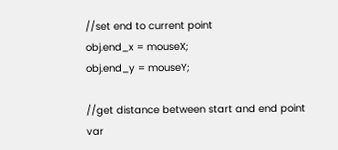//set end to current point
obj.end_x = mouseX;
obj.end_y = mouseY;

//get distance between start and end point
var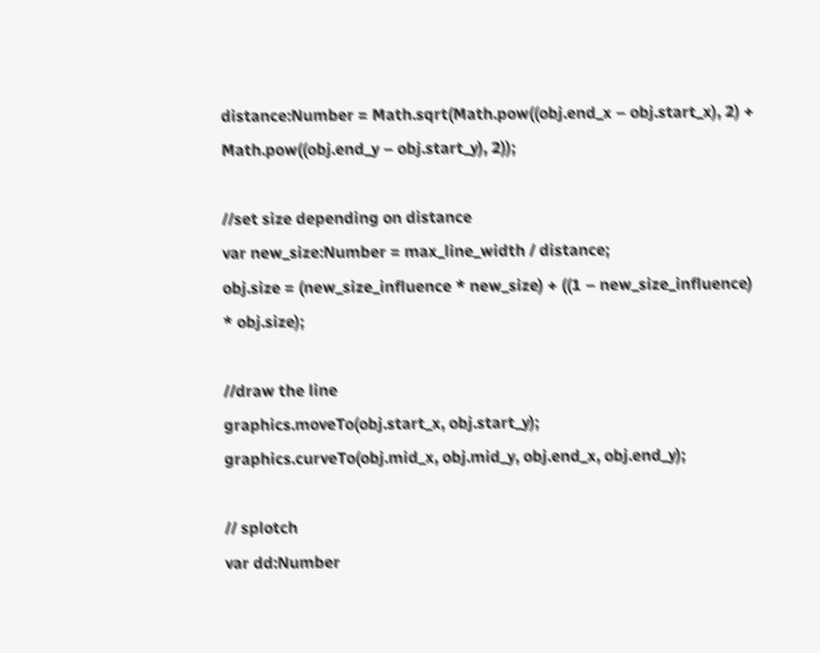distance:Number = Math.sqrt(Math.pow((obj.end_x – obj.start_x), 2) + Math.pow((obj.end_y – obj.start_y), 2));

//set size depending on distance
var new_size:Number = max_line_width / distance;
obj.size = (new_size_influence * new_size) + ((1 – new_size_influence) * obj.size);

//draw the line
graphics.moveTo(obj.start_x, obj.start_y);
graphics.curveTo(obj.mid_x, obj.mid_y, obj.end_x, obj.end_y);

// splotch
var dd:Number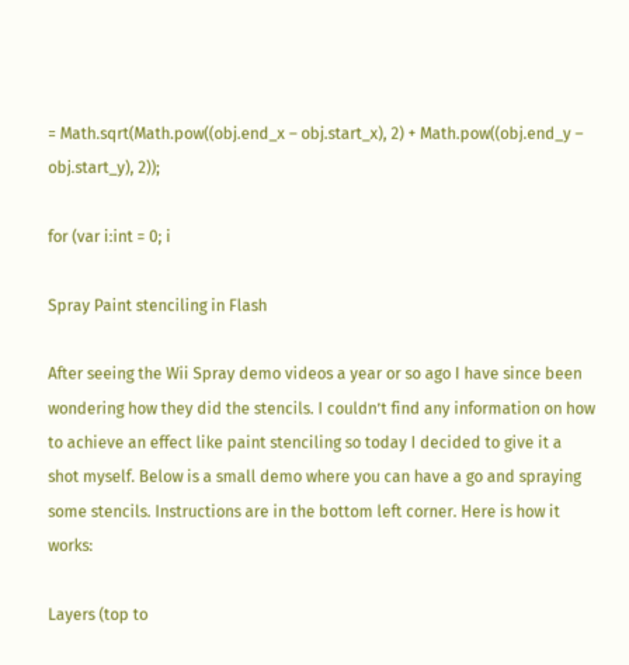= Math.sqrt(Math.pow((obj.end_x – obj.start_x), 2) + Math.pow((obj.end_y – obj.start_y), 2));

for (var i:int = 0; i

Spray Paint stenciling in Flash

After seeing the Wii Spray demo videos a year or so ago I have since been wondering how they did the stencils. I couldn’t find any information on how to achieve an effect like paint stenciling so today I decided to give it a shot myself. Below is a small demo where you can have a go and spraying some stencils. Instructions are in the bottom left corner. Here is how it works:

Layers (top to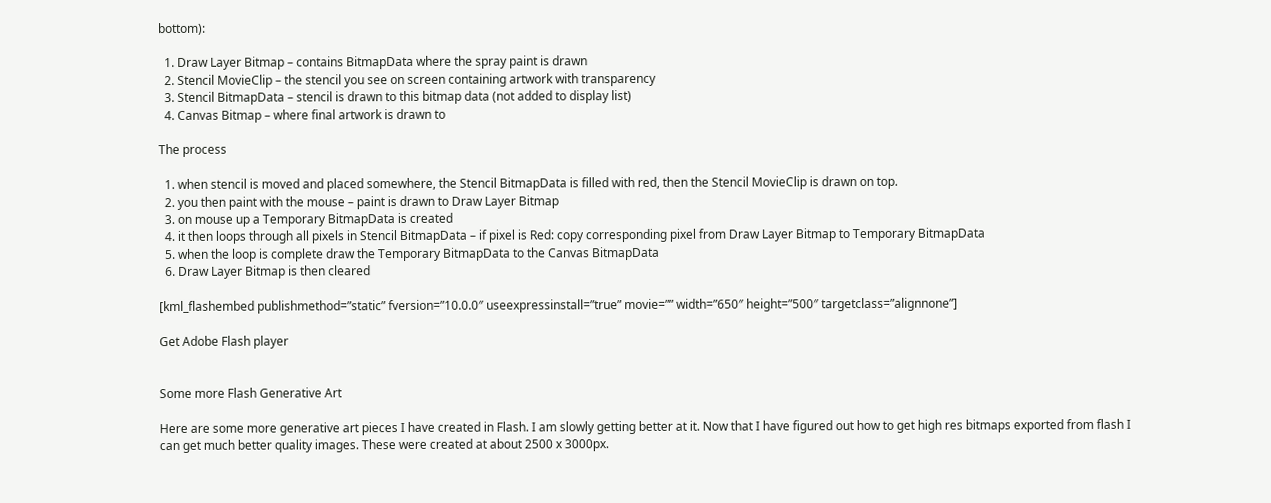bottom):

  1. Draw Layer Bitmap – contains BitmapData where the spray paint is drawn
  2. Stencil MovieClip – the stencil you see on screen containing artwork with transparency
  3. Stencil BitmapData – stencil is drawn to this bitmap data (not added to display list)
  4. Canvas Bitmap – where final artwork is drawn to

The process

  1. when stencil is moved and placed somewhere, the Stencil BitmapData is filled with red, then the Stencil MovieClip is drawn on top.
  2. you then paint with the mouse – paint is drawn to Draw Layer Bitmap
  3. on mouse up a Temporary BitmapData is created
  4. it then loops through all pixels in Stencil BitmapData – if pixel is Red: copy corresponding pixel from Draw Layer Bitmap to Temporary BitmapData
  5. when the loop is complete draw the Temporary BitmapData to the Canvas BitmapData
  6. Draw Layer Bitmap is then cleared

[kml_flashembed publishmethod=”static” fversion=”10.0.0″ useexpressinstall=”true” movie=”” width=”650″ height=”500″ targetclass=”alignnone”]

Get Adobe Flash player


Some more Flash Generative Art

Here are some more generative art pieces I have created in Flash. I am slowly getting better at it. Now that I have figured out how to get high res bitmaps exported from flash I can get much better quality images. These were created at about 2500 x 3000px.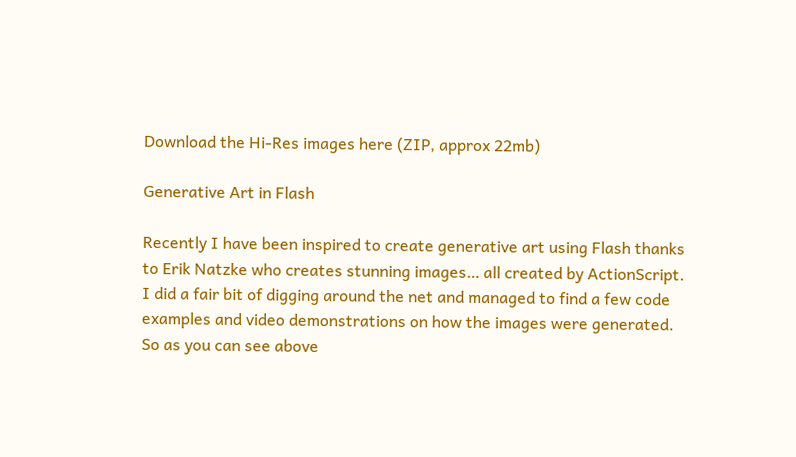Download the Hi-Res images here (ZIP, approx 22mb)

Generative Art in Flash

Recently I have been inspired to create generative art using Flash thanks to Erik Natzke who creates stunning images… all created by ActionScript. I did a fair bit of digging around the net and managed to find a few code examples and video demonstrations on how the images were generated. So as you can see above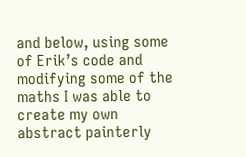and below, using some of Erik’s code and modifying some of the maths I was able to create my own abstract painterly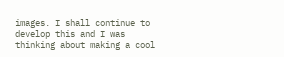images. I shall continue to develop this and I was thinking about making a cool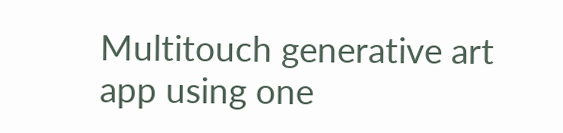Multitouch generative art app using one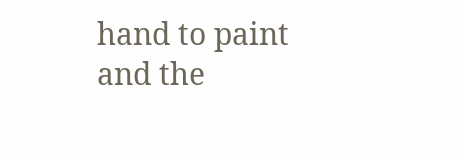hand to paint and the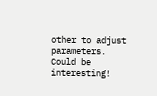other to adjust parameters. Could be interesting!